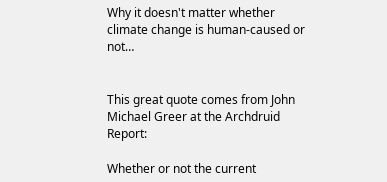Why it doesn't matter whether climate change is human-caused or not…


This great quote comes from John Michael Greer at the Archdruid Report:

Whether or not the current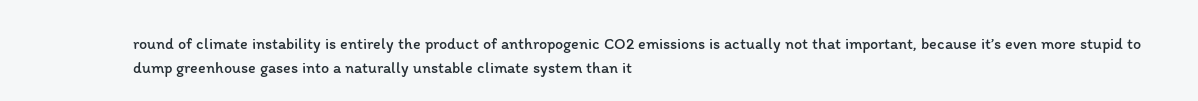round of climate instability is entirely the product of anthropogenic CO2 emissions is actually not that important, because it’s even more stupid to dump greenhouse gases into a naturally unstable climate system than it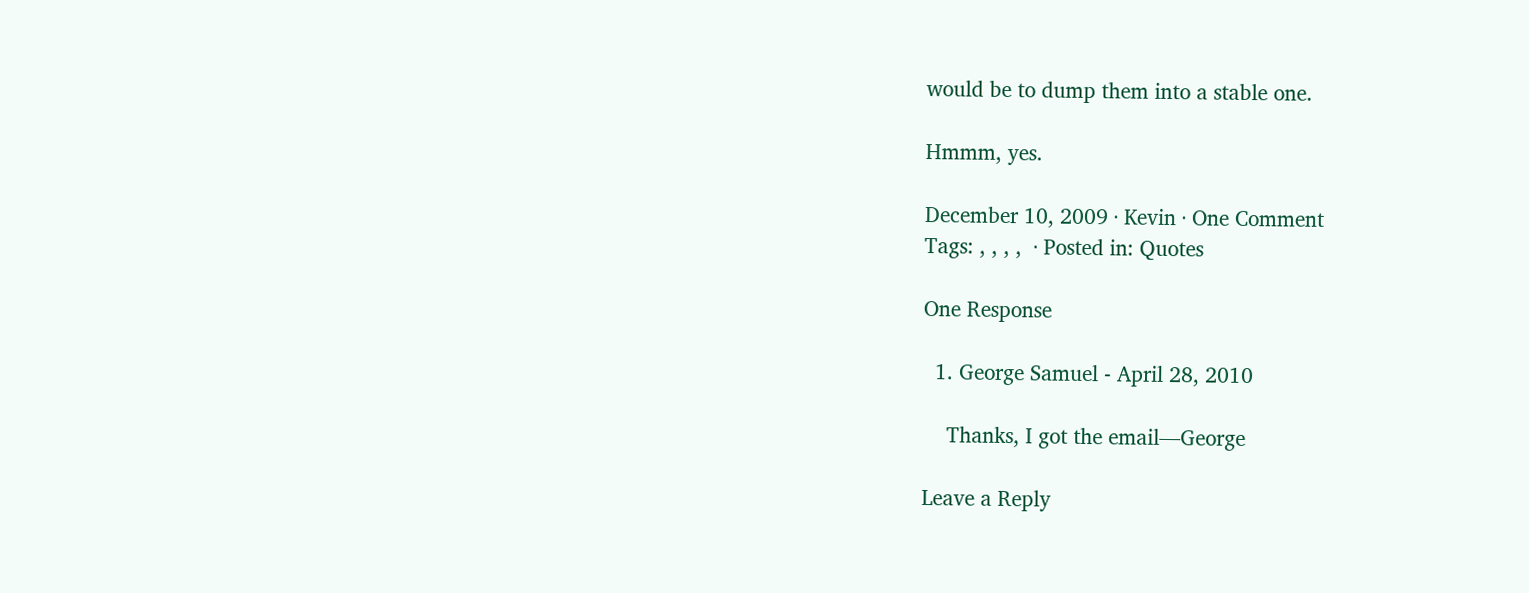would be to dump them into a stable one.

Hmmm, yes.

December 10, 2009 · Kevin · One Comment
Tags: , , , ,  · Posted in: Quotes

One Response

  1. George Samuel - April 28, 2010

    Thanks, I got the email—George

Leave a Reply